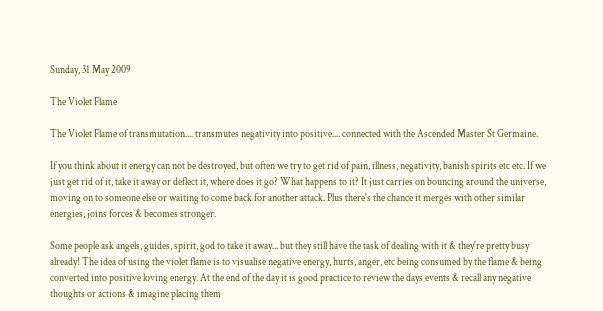Sunday, 31 May 2009

The Violet Flame

The Violet Flame of transmutation.... transmutes negativity into positive.... connected with the Ascended Master St Germaine.

If you think about it energy can not be destroyed, but often we try to get rid of pain, illness, negativity, banish spirits etc etc. If we just get rid of it, take it away or deflect it, where does it go? What happens to it? It just carries on bouncing around the universe, moving on to someone else or waiting to come back for another attack. Plus there's the chance it merges with other similar energies, joins forces & becomes stronger.

Some people ask angels, guides, spirit, god to take it away... but they still have the task of dealing with it & they're pretty busy already! The idea of using the violet flame is to visualise negative energy, hurts, anger, etc being consumed by the flame & being converted into positive loving energy. At the end of the day it is good practice to review the days events & recall any negative thoughts or actions & imagine placing them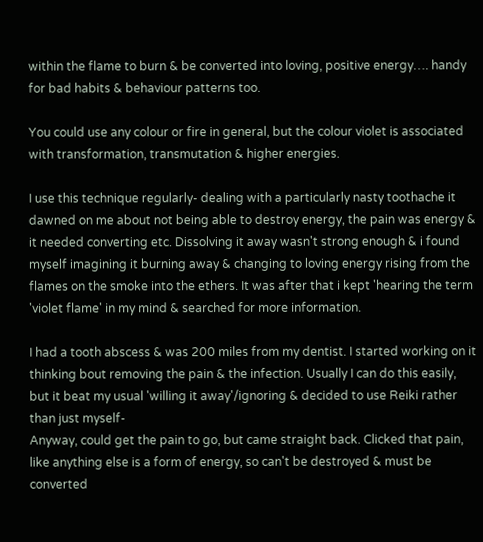within the flame to burn & be converted into loving, positive energy…. handy for bad habits & behaviour patterns too.

You could use any colour or fire in general, but the colour violet is associated with transformation, transmutation & higher energies.

I use this technique regularly- dealing with a particularly nasty toothache it dawned on me about not being able to destroy energy, the pain was energy & it needed converting etc. Dissolving it away wasn't strong enough & i found myself imagining it burning away & changing to loving energy rising from the flames on the smoke into the ethers. It was after that i kept 'hearing the term 'violet flame' in my mind & searched for more information.

I had a tooth abscess & was 200 miles from my dentist. I started working on it thinking bout removing the pain & the infection. Usually I can do this easily, but it beat my usual 'willing it away'/ignoring & decided to use Reiki rather than just myself-
Anyway, could get the pain to go, but came straight back. Clicked that pain, like anything else is a form of energy, so can't be destroyed & must be converted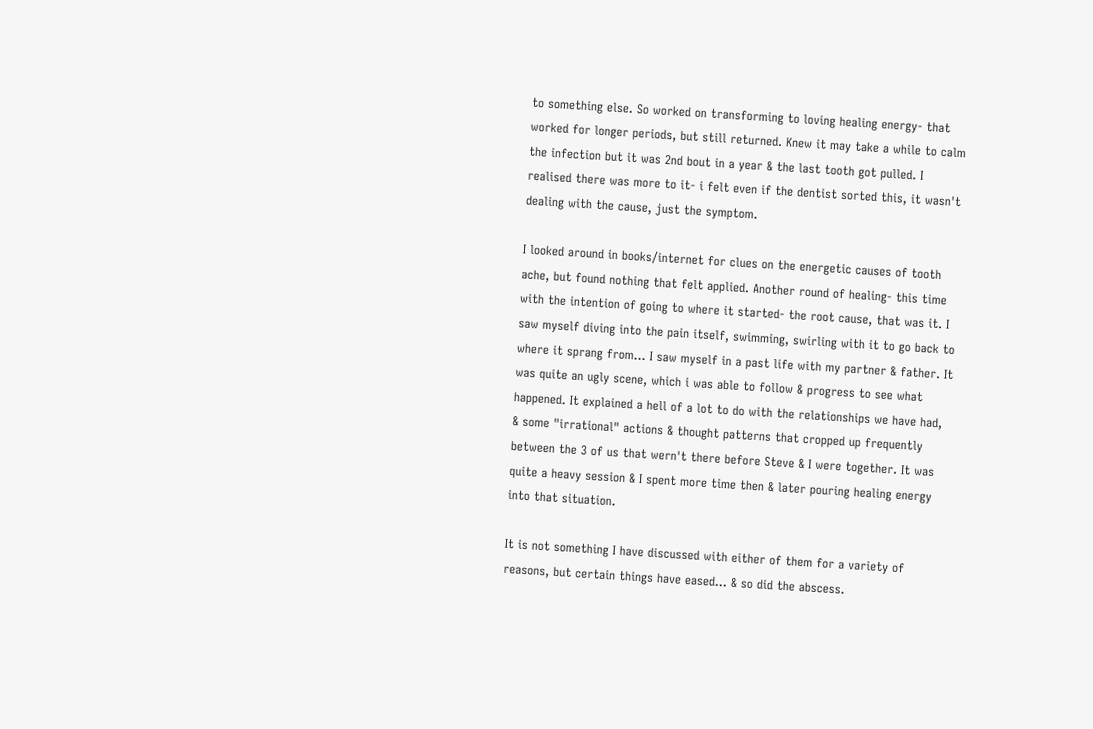to something else. So worked on transforming to loving healing energy- that worked for longer periods, but still returned. Knew it may take a while to calm the infection but it was 2nd bout in a year & the last tooth got pulled. I realised there was more to it- i felt even if the dentist sorted this, it wasn't dealing with the cause, just the symptom.

I looked around in books/internet for clues on the energetic causes of tooth ache, but found nothing that felt applied. Another round of healing- this time with the intention of going to where it started- the root cause, that was it. I saw myself diving into the pain itself, swimming, swirling with it to go back to where it sprang from... I saw myself in a past life with my partner & father. It was quite an ugly scene, which i was able to follow & progress to see what happened. It explained a hell of a lot to do with the relationships we have had, & some "irrational" actions & thought patterns that cropped up frequently between the 3 of us that wern't there before Steve & I were together. It was quite a heavy session & I spent more time then & later pouring healing energy into that situation.

It is not something I have discussed with either of them for a variety of reasons, but certain things have eased... & so did the abscess.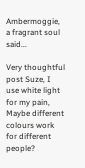Ambermoggie, a fragrant soul said...

Very thoughtful post Suze, I use white light for my pain, Maybe different colours work for different people?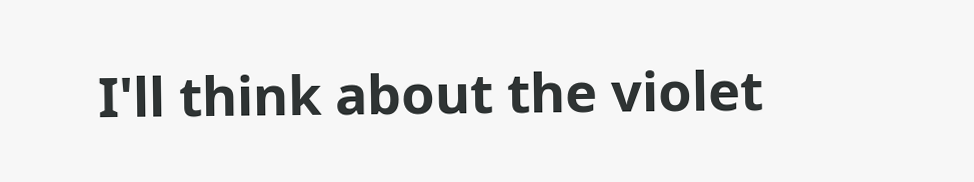I'll think about the violet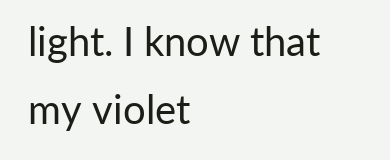light. I know that my violet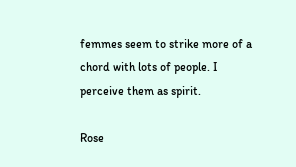femmes seem to strike more of a chord with lots of people. I perceive them as spirit.

Rose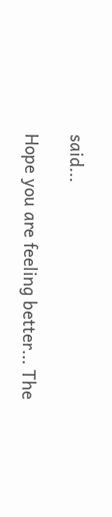said...

Hope you are feeling better... The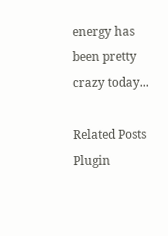energy has been pretty crazy today...

Related Posts Plugin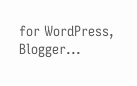for WordPress, Blogger...